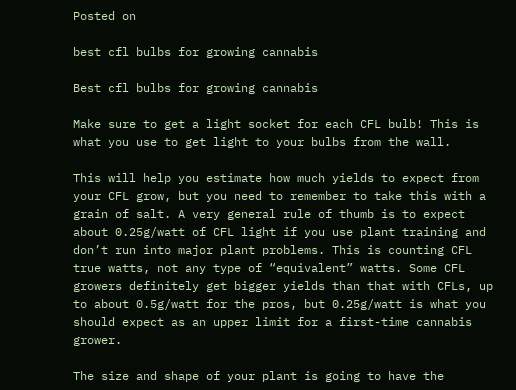Posted on

best cfl bulbs for growing cannabis

Best cfl bulbs for growing cannabis

Make sure to get a light socket for each CFL bulb! This is what you use to get light to your bulbs from the wall.

This will help you estimate how much yields to expect from your CFL grow, but you need to remember to take this with a grain of salt. A very general rule of thumb is to expect about 0.25g/watt of CFL light if you use plant training and don’t run into major plant problems. This is counting CFL true watts, not any type of “equivalent” watts. Some CFL growers definitely get bigger yields than that with CFLs, up to about 0.5g/watt for the pros, but 0.25g/watt is what you should expect as an upper limit for a first-time cannabis grower.

The size and shape of your plant is going to have the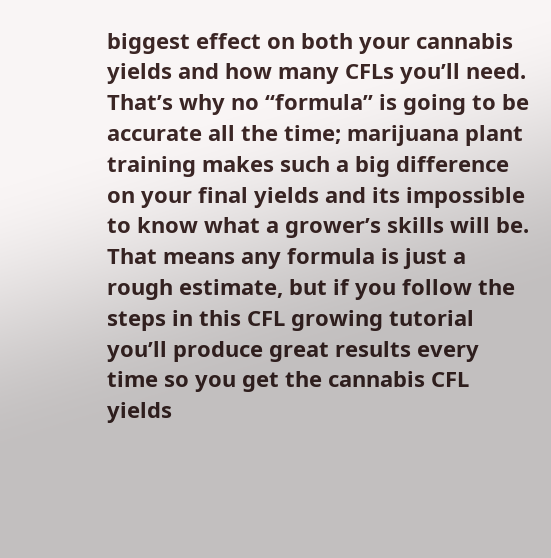biggest effect on both your cannabis yields and how many CFLs you’ll need. That’s why no “formula” is going to be accurate all the time; marijuana plant training makes such a big difference on your final yields and its impossible to know what a grower’s skills will be. That means any formula is just a rough estimate, but if you follow the steps in this CFL growing tutorial you’ll produce great results every time so you get the cannabis CFL yields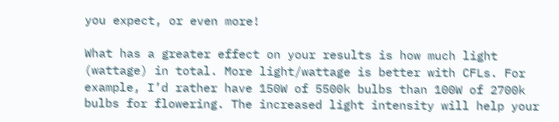you expect, or even more!

What has a greater effect on your results is how much light (wattage) in total. More light/wattage is better with CFLs. For example, I’d rather have 150W of 5500k bulbs than 100W of 2700k bulbs for flowering. The increased light intensity will help your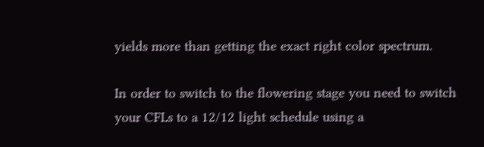yields more than getting the exact right color spectrum.

In order to switch to the flowering stage you need to switch your CFLs to a 12/12 light schedule using a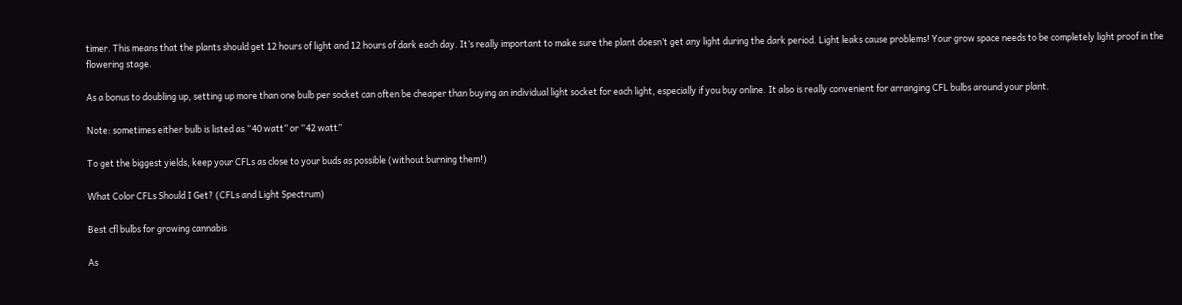timer. This means that the plants should get 12 hours of light and 12 hours of dark each day. It’s really important to make sure the plant doesn’t get any light during the dark period. Light leaks cause problems! Your grow space needs to be completely light proof in the flowering stage.

As a bonus to doubling up, setting up more than one bulb per socket can often be cheaper than buying an individual light socket for each light, especially if you buy online. It also is really convenient for arranging CFL bulbs around your plant.

Note: sometimes either bulb is listed as “40 watt” or “42 watt”

To get the biggest yields, keep your CFLs as close to your buds as possible (without burning them!)

What Color CFLs Should I Get? (CFLs and Light Spectrum)

Best cfl bulbs for growing cannabis

As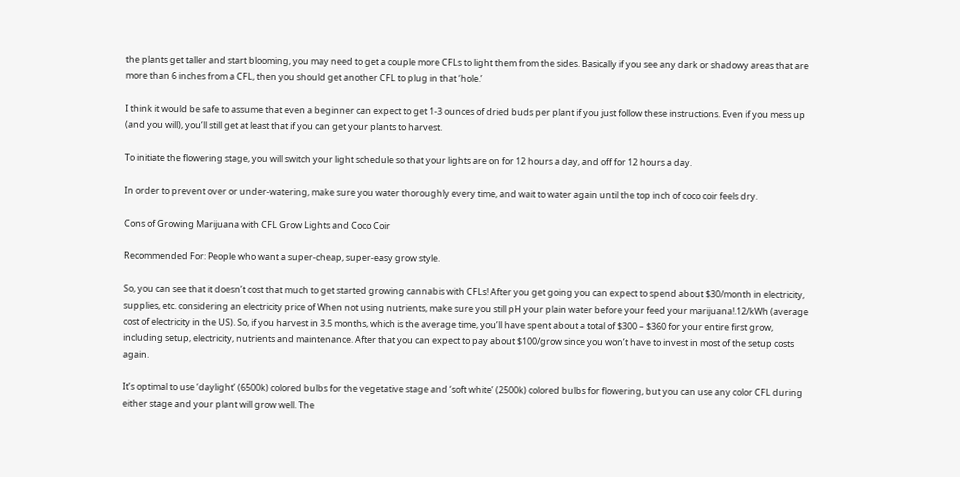the plants get taller and start blooming, you may need to get a couple more CFLs to light them from the sides. Basically if you see any dark or shadowy areas that are more than 6 inches from a CFL, then you should get another CFL to plug in that ‘hole.’

I think it would be safe to assume that even a beginner can expect to get 1-3 ounces of dried buds per plant if you just follow these instructions. Even if you mess up (and you will), you’ll still get at least that if you can get your plants to harvest.

To initiate the flowering stage, you will switch your light schedule so that your lights are on for 12 hours a day, and off for 12 hours a day.

In order to prevent over or under-watering, make sure you water thoroughly every time, and wait to water again until the top inch of coco coir feels dry.

Cons of Growing Marijuana with CFL Grow Lights and Coco Coir

Recommended For: People who want a super-cheap, super-easy grow style.

So, you can see that it doesn’t cost that much to get started growing cannabis with CFLs! After you get going you can expect to spend about $30/month in electricity, supplies, etc. considering an electricity price of When not using nutrients, make sure you still pH your plain water before your feed your marijuana!.12/kWh (average cost of electricity in the US). So, if you harvest in 3.5 months, which is the average time, you’ll have spent about a total of $300 – $360 for your entire first grow, including setup, electricity, nutrients and maintenance. After that you can expect to pay about $100/grow since you won’t have to invest in most of the setup costs again.

It’s optimal to use ‘daylight’ (6500k) colored bulbs for the vegetative stage and ‘soft white’ (2500k) colored bulbs for flowering, but you can use any color CFL during either stage and your plant will grow well. The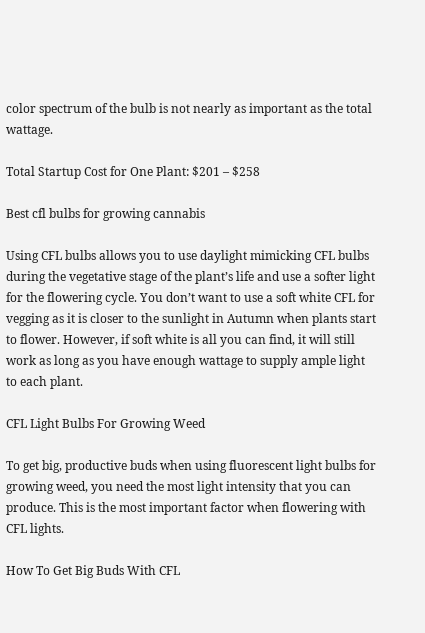color spectrum of the bulb is not nearly as important as the total wattage.

Total Startup Cost for One Plant: $201 – $258

Best cfl bulbs for growing cannabis

Using CFL bulbs allows you to use daylight mimicking CFL bulbs during the vegetative stage of the plant’s life and use a softer light for the flowering cycle. You don’t want to use a soft white CFL for vegging as it is closer to the sunlight in Autumn when plants start to flower. However, if soft white is all you can find, it will still work as long as you have enough wattage to supply ample light to each plant.

CFL Light Bulbs For Growing Weed

To get big, productive buds when using fluorescent light bulbs for growing weed, you need the most light intensity that you can produce. This is the most important factor when flowering with CFL lights.

How To Get Big Buds With CFL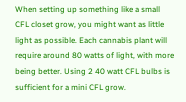When setting up something like a small CFL closet grow, you might want as little light as possible. Each cannabis plant will require around 80 watts of light, with more being better. Using 2 40 watt CFL bulbs is sufficient for a mini CFL grow.